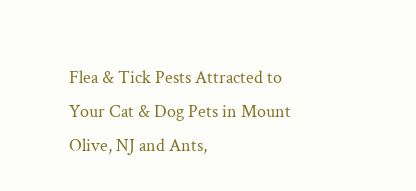Flea & Tick Pests Attracted to Your Cat & Dog Pets in Mount Olive, NJ and Ants,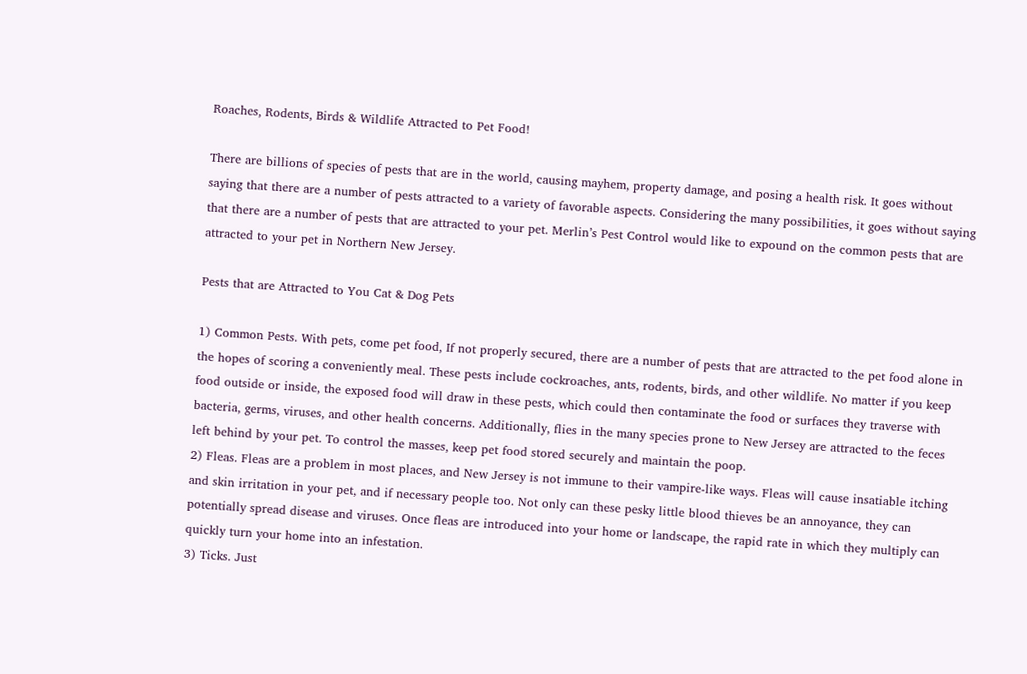Roaches, Rodents, Birds & Wildlife Attracted to Pet Food!

There are billions of species of pests that are in the world, causing mayhem, property damage, and posing a health risk. It goes without saying that there are a number of pests attracted to a variety of favorable aspects. Considering the many possibilities, it goes without saying that there are a number of pests that are attracted to your pet. Merlin’s Pest Control would like to expound on the common pests that are attracted to your pet in Northern New Jersey.

Pests that are Attracted to You Cat & Dog Pets

1) Common Pests. With pets, come pet food, If not properly secured, there are a number of pests that are attracted to the pet food alone in the hopes of scoring a conveniently meal. These pests include cockroaches, ants, rodents, birds, and other wildlife. No matter if you keep food outside or inside, the exposed food will draw in these pests, which could then contaminate the food or surfaces they traverse with bacteria, germs, viruses, and other health concerns. Additionally, flies in the many species prone to New Jersey are attracted to the feces left behind by your pet. To control the masses, keep pet food stored securely and maintain the poop.
2) Fleas. Fleas are a problem in most places, and New Jersey is not immune to their vampire-like ways. Fleas will cause insatiable itching and skin irritation in your pet, and if necessary people too. Not only can these pesky little blood thieves be an annoyance, they can potentially spread disease and viruses. Once fleas are introduced into your home or landscape, the rapid rate in which they multiply can quickly turn your home into an infestation.
3) Ticks. Just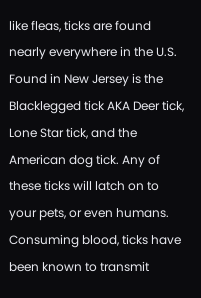like fleas, ticks are found nearly everywhere in the U.S. Found in New Jersey is the Blacklegged tick AKA Deer tick, Lone Star tick, and the American dog tick. Any of these ticks will latch on to your pets, or even humans. Consuming blood, ticks have been known to transmit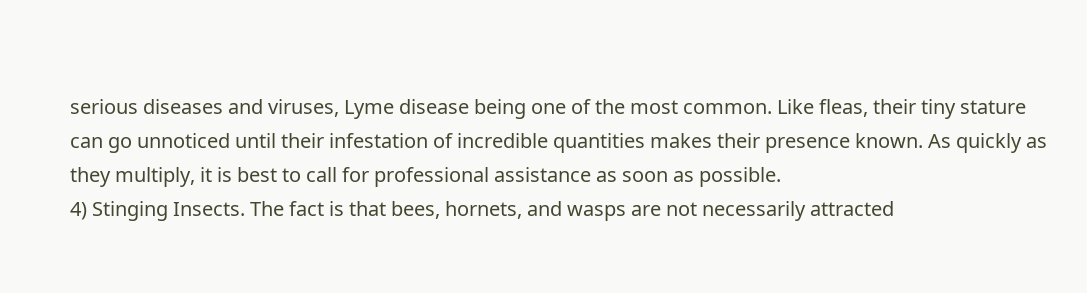serious diseases and viruses, Lyme disease being one of the most common. Like fleas, their tiny stature can go unnoticed until their infestation of incredible quantities makes their presence known. As quickly as they multiply, it is best to call for professional assistance as soon as possible.
4) Stinging Insects. The fact is that bees, hornets, and wasps are not necessarily attracted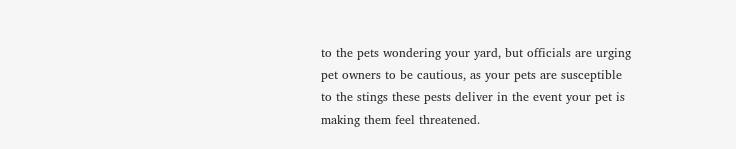to the pets wondering your yard, but officials are urging pet owners to be cautious, as your pets are susceptible to the stings these pests deliver in the event your pet is making them feel threatened.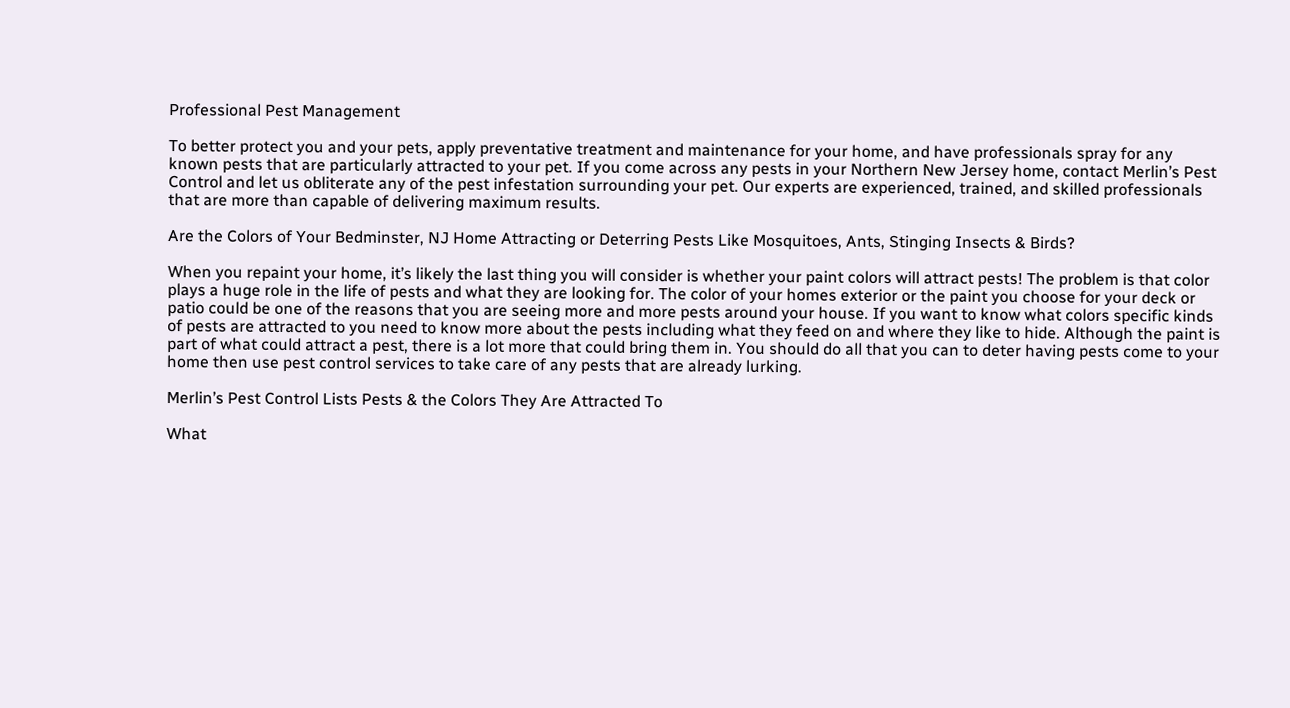Professional Pest Management

To better protect you and your pets, apply preventative treatment and maintenance for your home, and have professionals spray for any known pests that are particularly attracted to your pet. If you come across any pests in your Northern New Jersey home, contact Merlin’s Pest Control and let us obliterate any of the pest infestation surrounding your pet. Our experts are experienced, trained, and skilled professionals that are more than capable of delivering maximum results.

Are the Colors of Your Bedminster, NJ Home Attracting or Deterring Pests Like Mosquitoes, Ants, Stinging Insects & Birds?

When you repaint your home, it’s likely the last thing you will consider is whether your paint colors will attract pests! The problem is that color plays a huge role in the life of pests and what they are looking for. The color of your homes exterior or the paint you choose for your deck or patio could be one of the reasons that you are seeing more and more pests around your house. If you want to know what colors specific kinds of pests are attracted to you need to know more about the pests including what they feed on and where they like to hide. Although the paint is part of what could attract a pest, there is a lot more that could bring them in. You should do all that you can to deter having pests come to your home then use pest control services to take care of any pests that are already lurking.

Merlin’s Pest Control Lists Pests & the Colors They Are Attracted To

What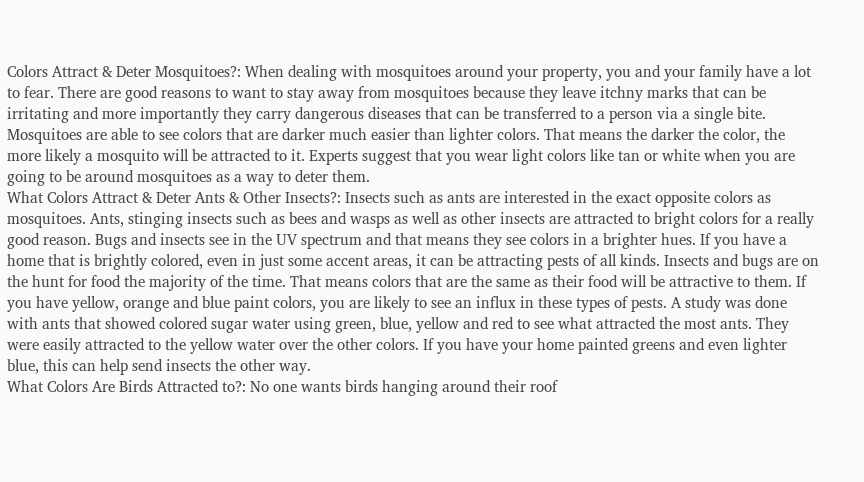Colors Attract & Deter Mosquitoes?: When dealing with mosquitoes around your property, you and your family have a lot to fear. There are good reasons to want to stay away from mosquitoes because they leave itchny marks that can be irritating and more importantly they carry dangerous diseases that can be transferred to a person via a single bite. Mosquitoes are able to see colors that are darker much easier than lighter colors. That means the darker the color, the more likely a mosquito will be attracted to it. Experts suggest that you wear light colors like tan or white when you are going to be around mosquitoes as a way to deter them.
What Colors Attract & Deter Ants & Other Insects?: Insects such as ants are interested in the exact opposite colors as mosquitoes. Ants, stinging insects such as bees and wasps as well as other insects are attracted to bright colors for a really good reason. Bugs and insects see in the UV spectrum and that means they see colors in a brighter hues. If you have a home that is brightly colored, even in just some accent areas, it can be attracting pests of all kinds. Insects and bugs are on the hunt for food the majority of the time. That means colors that are the same as their food will be attractive to them. If you have yellow, orange and blue paint colors, you are likely to see an influx in these types of pests. A study was done with ants that showed colored sugar water using green, blue, yellow and red to see what attracted the most ants. They were easily attracted to the yellow water over the other colors. If you have your home painted greens and even lighter blue, this can help send insects the other way.
What Colors Are Birds Attracted to?: No one wants birds hanging around their roof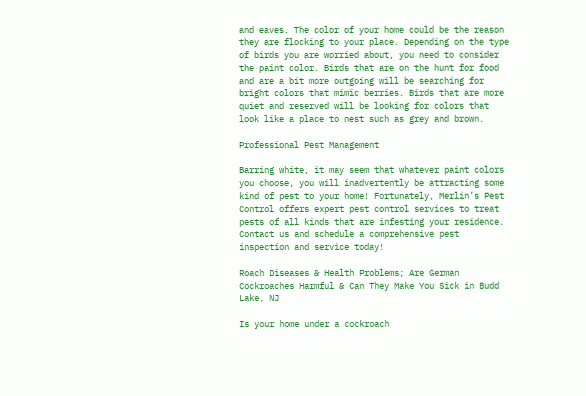and eaves. The color of your home could be the reason they are flocking to your place. Depending on the type of birds you are worried about, you need to consider the paint color. Birds that are on the hunt for food and are a bit more outgoing will be searching for bright colors that mimic berries. Birds that are more quiet and reserved will be looking for colors that look like a place to nest such as grey and brown.

Professional Pest Management

Barring white, it may seem that whatever paint colors you choose, you will inadvertently be attracting some kind of pest to your home! Fortunately, Merlin’s Pest Control offers expert pest control services to treat pests of all kinds that are infesting your residence. Contact us and schedule a comprehensive pest inspection and service today!

Roach Diseases & Health Problems; Are German Cockroaches Harmful & Can They Make You Sick in Budd Lake, NJ

Is your home under a cockroach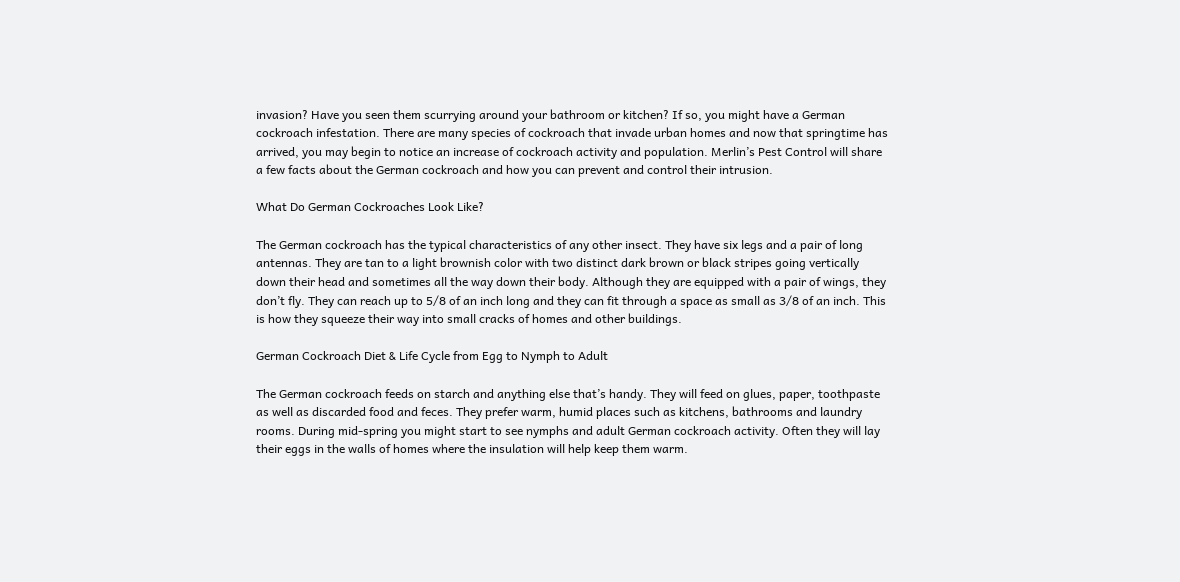invasion? Have you seen them scurrying around your bathroom or kitchen? If so, you might have a German cockroach infestation. There are many species of cockroach that invade urban homes and now that springtime has arrived, you may begin to notice an increase of cockroach activity and population. Merlin’s Pest Control will share a few facts about the German cockroach and how you can prevent and control their intrusion.

What Do German Cockroaches Look Like?

The German cockroach has the typical characteristics of any other insect. They have six legs and a pair of long antennas. They are tan to a light brownish color with two distinct dark brown or black stripes going vertically down their head and sometimes all the way down their body. Although they are equipped with a pair of wings, they don’t fly. They can reach up to 5/8 of an inch long and they can fit through a space as small as 3/8 of an inch. This is how they squeeze their way into small cracks of homes and other buildings.

German Cockroach Diet & Life Cycle from Egg to Nymph to Adult

The German cockroach feeds on starch and anything else that’s handy. They will feed on glues, paper, toothpaste as well as discarded food and feces. They prefer warm, humid places such as kitchens, bathrooms and laundry rooms. During mid-spring you might start to see nymphs and adult German cockroach activity. Often they will lay their eggs in the walls of homes where the insulation will help keep them warm.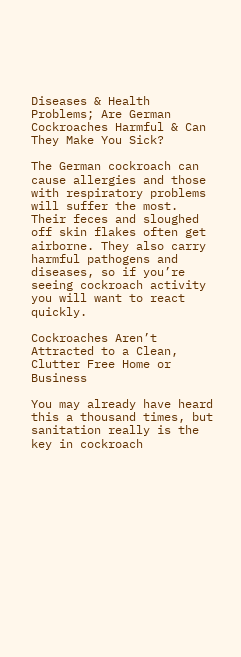Diseases & Health Problems; Are German Cockroaches Harmful & Can They Make You Sick?

The German cockroach can cause allergies and those with respiratory problems will suffer the most. Their feces and sloughed off skin flakes often get airborne. They also carry harmful pathogens and diseases, so if you’re seeing cockroach activity you will want to react quickly.

Cockroaches Aren’t Attracted to a Clean, Clutter Free Home or Business

You may already have heard this a thousand times, but sanitation really is the key in cockroach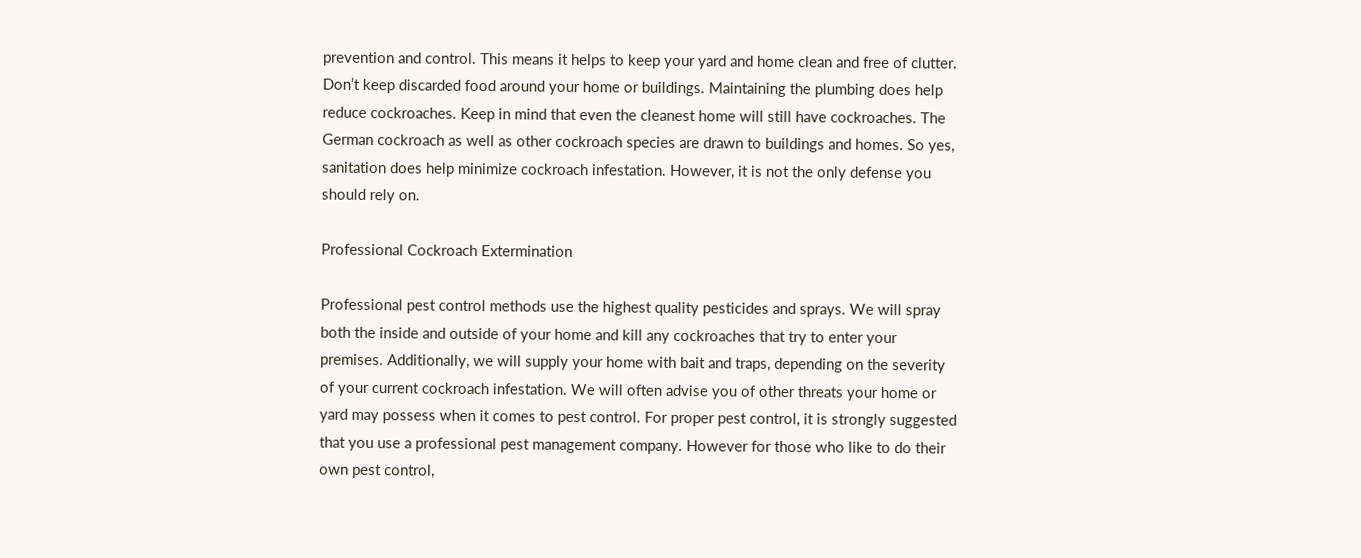prevention and control. This means it helps to keep your yard and home clean and free of clutter. Don’t keep discarded food around your home or buildings. Maintaining the plumbing does help reduce cockroaches. Keep in mind that even the cleanest home will still have cockroaches. The German cockroach as well as other cockroach species are drawn to buildings and homes. So yes, sanitation does help minimize cockroach infestation. However, it is not the only defense you should rely on.

Professional Cockroach Extermination

Professional pest control methods use the highest quality pesticides and sprays. We will spray both the inside and outside of your home and kill any cockroaches that try to enter your premises. Additionally, we will supply your home with bait and traps, depending on the severity of your current cockroach infestation. We will often advise you of other threats your home or yard may possess when it comes to pest control. For proper pest control, it is strongly suggested that you use a professional pest management company. However for those who like to do their own pest control,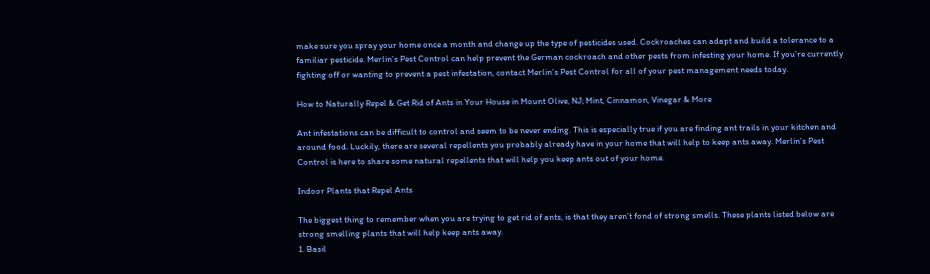make sure you spray your home once a month and change up the type of pesticides used. Cockroaches can adapt and build a tolerance to a familiar pesticide. Merlin’s Pest Control can help prevent the German cockroach and other pests from infesting your home. If you’re currently fighting off or wanting to prevent a pest infestation, contact Merlin’s Pest Control for all of your pest management needs today.

How to Naturally Repel & Get Rid of Ants in Your House in Mount Olive, NJ; Mint, Cinnamon, Vinegar & More

Ant infestations can be difficult to control and seem to be never ending. This is especially true if you are finding ant trails in your kitchen and around food. Luckily, there are several repellents you probably already have in your home that will help to keep ants away. Merlin’s Pest Control is here to share some natural repellents that will help you keep ants out of your home.

Indoor Plants that Repel Ants

The biggest thing to remember when you are trying to get rid of ants, is that they aren’t fond of strong smells. These plants listed below are strong smelling plants that will help keep ants away.
1. Basil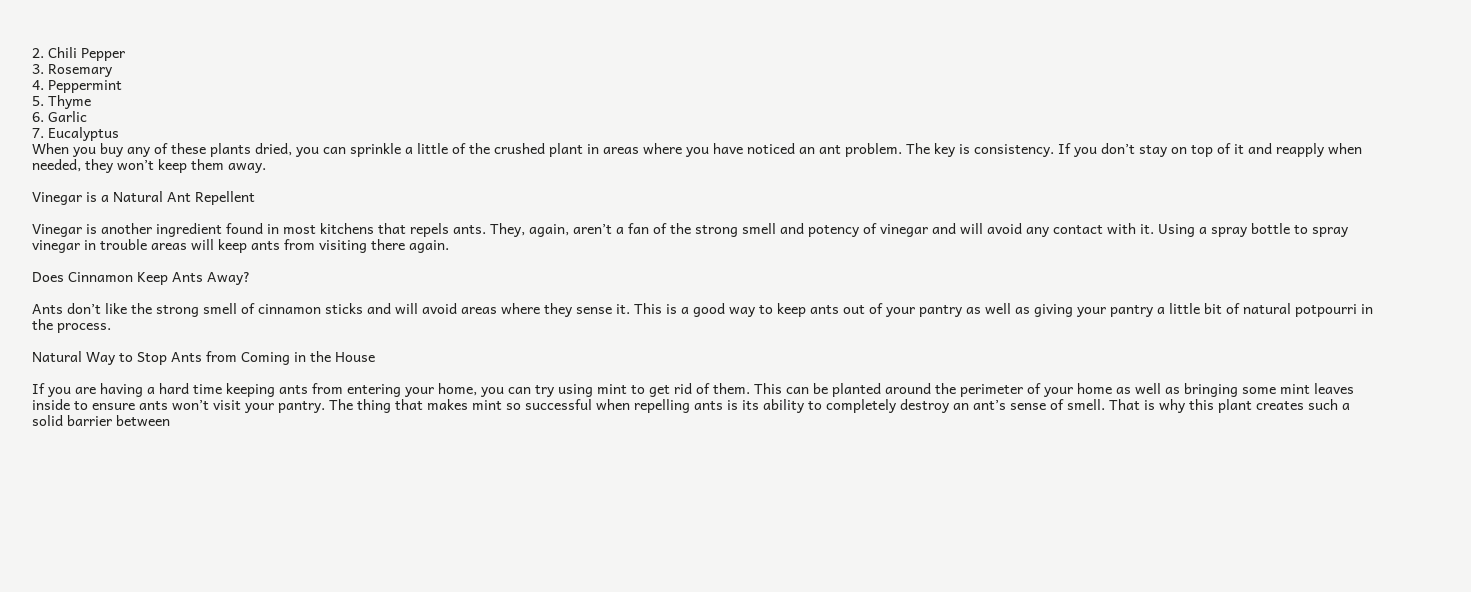2. Chili Pepper
3. Rosemary
4. Peppermint
5. Thyme
6. Garlic
7. Eucalyptus
When you buy any of these plants dried, you can sprinkle a little of the crushed plant in areas where you have noticed an ant problem. The key is consistency. If you don’t stay on top of it and reapply when needed, they won’t keep them away.

Vinegar is a Natural Ant Repellent

Vinegar is another ingredient found in most kitchens that repels ants. They, again, aren’t a fan of the strong smell and potency of vinegar and will avoid any contact with it. Using a spray bottle to spray vinegar in trouble areas will keep ants from visiting there again.

Does Cinnamon Keep Ants Away?

Ants don’t like the strong smell of cinnamon sticks and will avoid areas where they sense it. This is a good way to keep ants out of your pantry as well as giving your pantry a little bit of natural potpourri in the process.

Natural Way to Stop Ants from Coming in the House

If you are having a hard time keeping ants from entering your home, you can try using mint to get rid of them. This can be planted around the perimeter of your home as well as bringing some mint leaves inside to ensure ants won’t visit your pantry. The thing that makes mint so successful when repelling ants is its ability to completely destroy an ant’s sense of smell. That is why this plant creates such a solid barrier between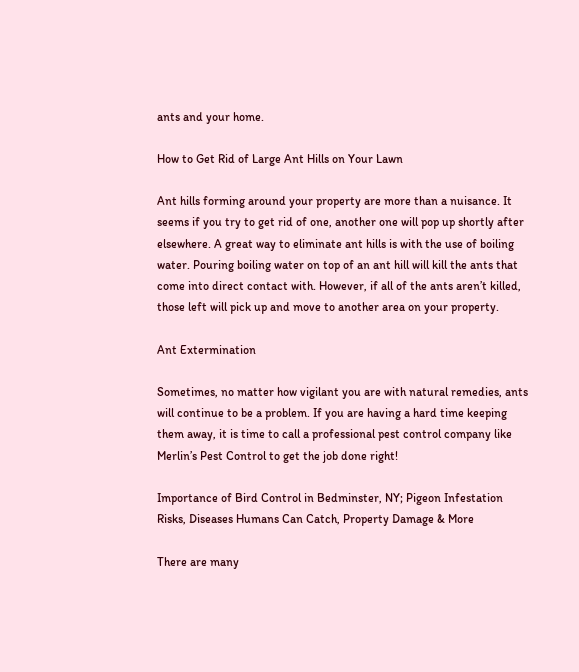ants and your home.

How to Get Rid of Large Ant Hills on Your Lawn

Ant hills forming around your property are more than a nuisance. It seems if you try to get rid of one, another one will pop up shortly after elsewhere. A great way to eliminate ant hills is with the use of boiling water. Pouring boiling water on top of an ant hill will kill the ants that come into direct contact with. However, if all of the ants aren’t killed, those left will pick up and move to another area on your property.

Ant Extermination

Sometimes, no matter how vigilant you are with natural remedies, ants will continue to be a problem. If you are having a hard time keeping them away, it is time to call a professional pest control company like Merlin’s Pest Control to get the job done right!

Importance of Bird Control in Bedminster, NY; Pigeon Infestation Risks, Diseases Humans Can Catch, Property Damage & More

There are many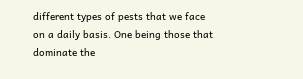different types of pests that we face on a daily basis. One being those that dominate the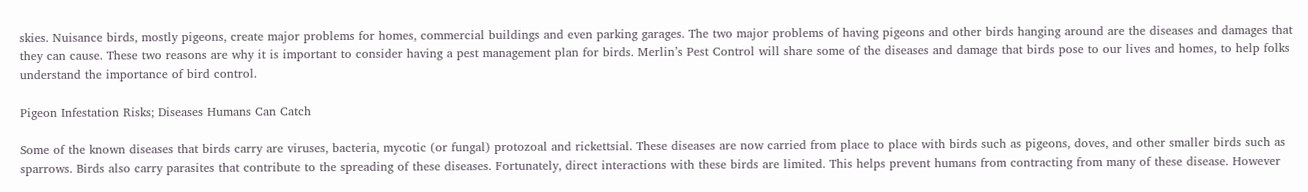skies. Nuisance birds, mostly pigeons, create major problems for homes, commercial buildings and even parking garages. The two major problems of having pigeons and other birds hanging around are the diseases and damages that they can cause. These two reasons are why it is important to consider having a pest management plan for birds. Merlin’s Pest Control will share some of the diseases and damage that birds pose to our lives and homes, to help folks understand the importance of bird control.

Pigeon Infestation Risks; Diseases Humans Can Catch

Some of the known diseases that birds carry are viruses, bacteria, mycotic (or fungal) protozoal and rickettsial. These diseases are now carried from place to place with birds such as pigeons, doves, and other smaller birds such as sparrows. Birds also carry parasites that contribute to the spreading of these diseases. Fortunately, direct interactions with these birds are limited. This helps prevent humans from contracting from many of these disease. However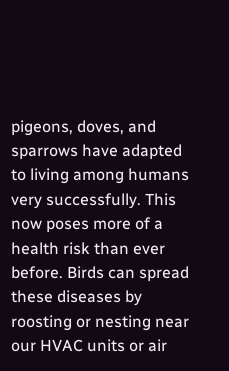pigeons, doves, and sparrows have adapted to living among humans very successfully. This now poses more of a health risk than ever before. Birds can spread these diseases by roosting or nesting near our HVAC units or air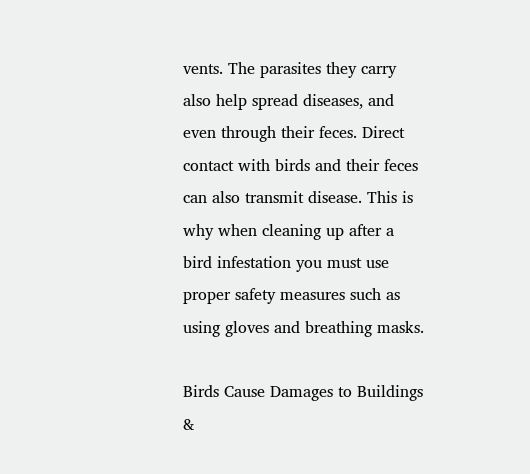vents. The parasites they carry also help spread diseases, and even through their feces. Direct contact with birds and their feces can also transmit disease. This is why when cleaning up after a bird infestation you must use proper safety measures such as using gloves and breathing masks.

Birds Cause Damages to Buildings &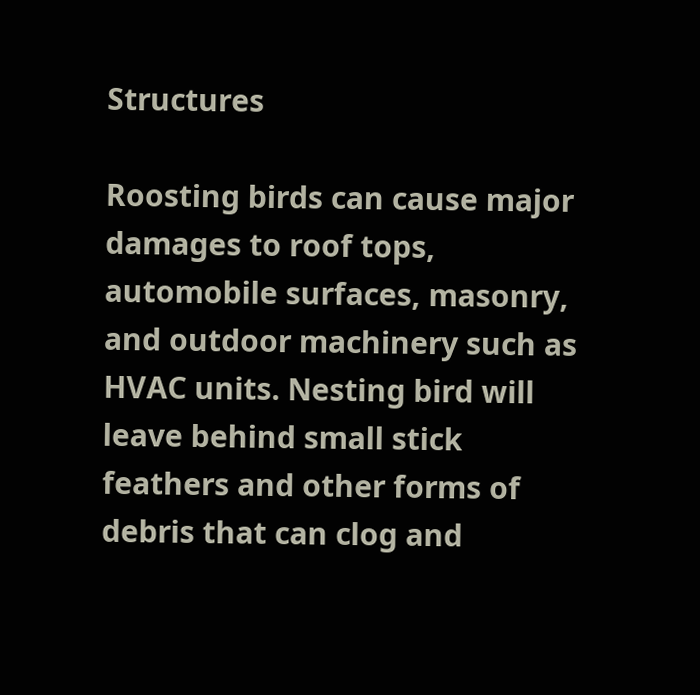Structures

Roosting birds can cause major damages to roof tops, automobile surfaces, masonry, and outdoor machinery such as HVAC units. Nesting bird will leave behind small stick feathers and other forms of debris that can clog and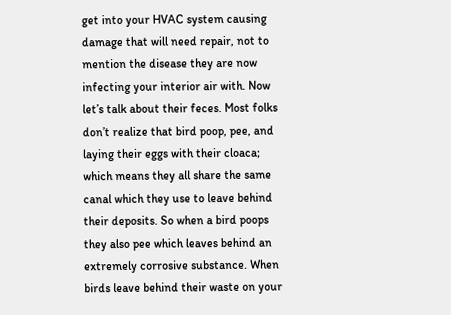get into your HVAC system causing damage that will need repair, not to mention the disease they are now infecting your interior air with. Now let’s talk about their feces. Most folks don’t realize that bird poop, pee, and laying their eggs with their cloaca; which means they all share the same canal which they use to leave behind their deposits. So when a bird poops they also pee which leaves behind an extremely corrosive substance. When birds leave behind their waste on your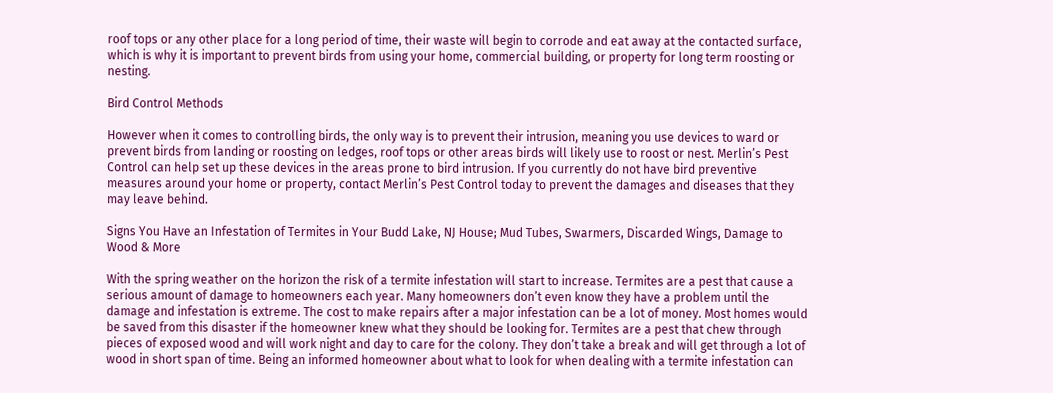roof tops or any other place for a long period of time, their waste will begin to corrode and eat away at the contacted surface, which is why it is important to prevent birds from using your home, commercial building, or property for long term roosting or nesting.

Bird Control Methods

However when it comes to controlling birds, the only way is to prevent their intrusion, meaning you use devices to ward or prevent birds from landing or roosting on ledges, roof tops or other areas birds will likely use to roost or nest. Merlin’s Pest Control can help set up these devices in the areas prone to bird intrusion. If you currently do not have bird preventive measures around your home or property, contact Merlin’s Pest Control today to prevent the damages and diseases that they may leave behind.

Signs You Have an Infestation of Termites in Your Budd Lake, NJ House; Mud Tubes, Swarmers, Discarded Wings, Damage to Wood & More

With the spring weather on the horizon the risk of a termite infestation will start to increase. Termites are a pest that cause a serious amount of damage to homeowners each year. Many homeowners don’t even know they have a problem until the damage and infestation is extreme. The cost to make repairs after a major infestation can be a lot of money. Most homes would be saved from this disaster if the homeowner knew what they should be looking for. Termites are a pest that chew through pieces of exposed wood and will work night and day to care for the colony. They don’t take a break and will get through a lot of wood in short span of time. Being an informed homeowner about what to look for when dealing with a termite infestation can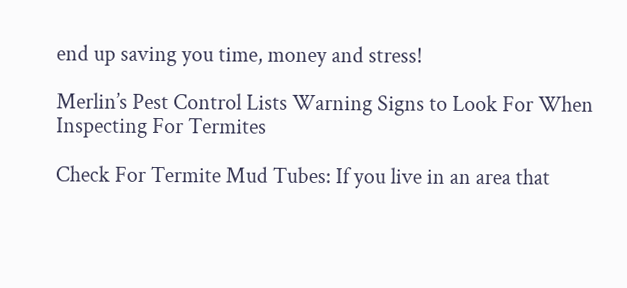end up saving you time, money and stress!

Merlin’s Pest Control Lists Warning Signs to Look For When Inspecting For Termites

Check For Termite Mud Tubes: If you live in an area that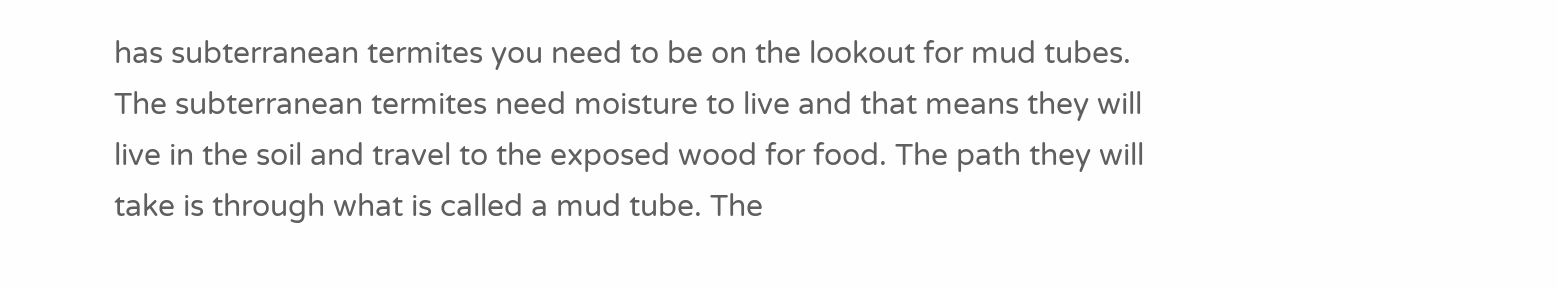has subterranean termites you need to be on the lookout for mud tubes. The subterranean termites need moisture to live and that means they will live in the soil and travel to the exposed wood for food. The path they will take is through what is called a mud tube. The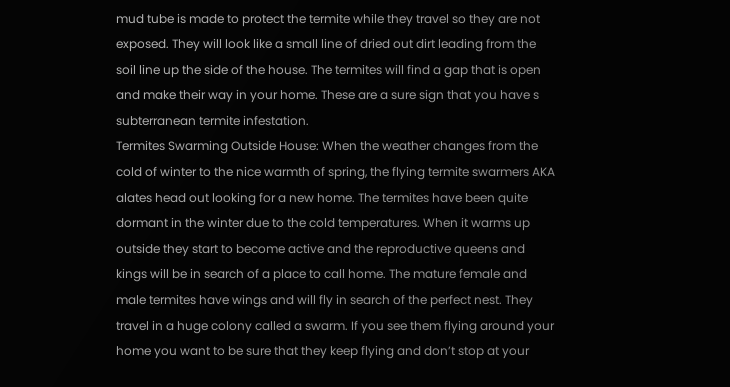mud tube is made to protect the termite while they travel so they are not exposed. They will look like a small line of dried out dirt leading from the soil line up the side of the house. The termites will find a gap that is open and make their way in your home. These are a sure sign that you have s subterranean termite infestation.
Termites Swarming Outside House: When the weather changes from the cold of winter to the nice warmth of spring, the flying termite swarmers AKA alates head out looking for a new home. The termites have been quite dormant in the winter due to the cold temperatures. When it warms up outside they start to become active and the reproductive queens and kings will be in search of a place to call home. The mature female and male termites have wings and will fly in search of the perfect nest. They travel in a huge colony called a swarm. If you see them flying around your home you want to be sure that they keep flying and don’t stop at your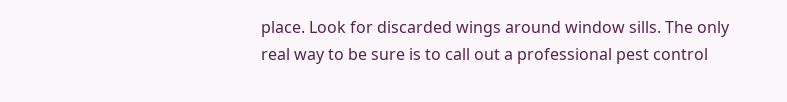place. Look for discarded wings around window sills. The only real way to be sure is to call out a professional pest control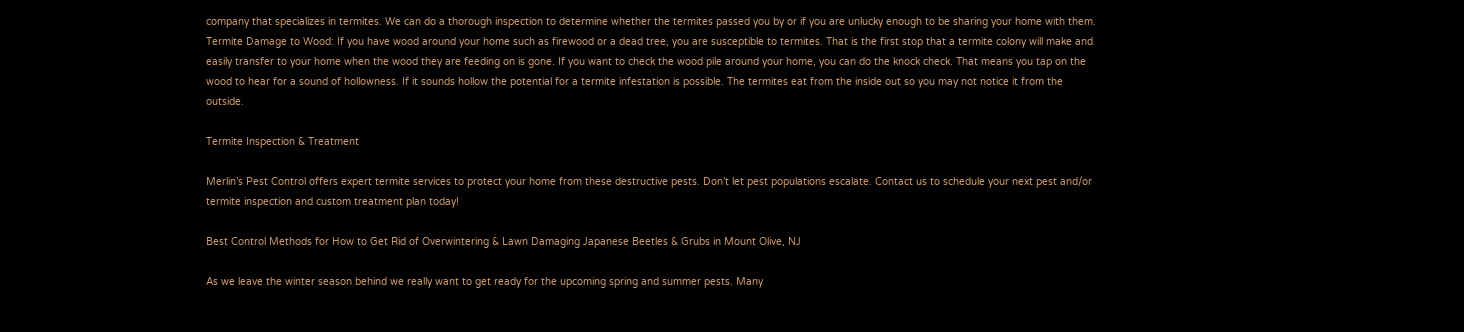company that specializes in termites. We can do a thorough inspection to determine whether the termites passed you by or if you are unlucky enough to be sharing your home with them.
Termite Damage to Wood: If you have wood around your home such as firewood or a dead tree, you are susceptible to termites. That is the first stop that a termite colony will make and easily transfer to your home when the wood they are feeding on is gone. If you want to check the wood pile around your home, you can do the knock check. That means you tap on the wood to hear for a sound of hollowness. If it sounds hollow the potential for a termite infestation is possible. The termites eat from the inside out so you may not notice it from the outside.

Termite Inspection & Treatment

Merlin’s Pest Control offers expert termite services to protect your home from these destructive pests. Don’t let pest populations escalate. Contact us to schedule your next pest and/or termite inspection and custom treatment plan today!

Best Control Methods for How to Get Rid of Overwintering & Lawn Damaging Japanese Beetles & Grubs in Mount Olive, NJ

As we leave the winter season behind we really want to get ready for the upcoming spring and summer pests. Many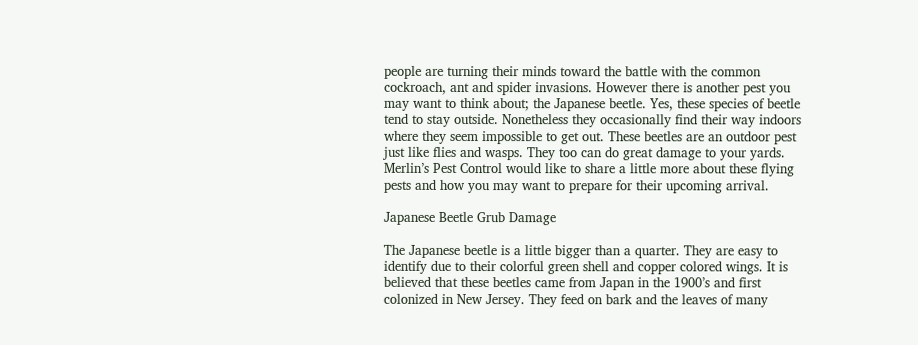people are turning their minds toward the battle with the common cockroach, ant and spider invasions. However there is another pest you may want to think about; the Japanese beetle. Yes, these species of beetle tend to stay outside. Nonetheless they occasionally find their way indoors where they seem impossible to get out. These beetles are an outdoor pest just like flies and wasps. They too can do great damage to your yards. Merlin’s Pest Control would like to share a little more about these flying pests and how you may want to prepare for their upcoming arrival.

Japanese Beetle Grub Damage

The Japanese beetle is a little bigger than a quarter. They are easy to identify due to their colorful green shell and copper colored wings. It is believed that these beetles came from Japan in the 1900’s and first colonized in New Jersey. They feed on bark and the leaves of many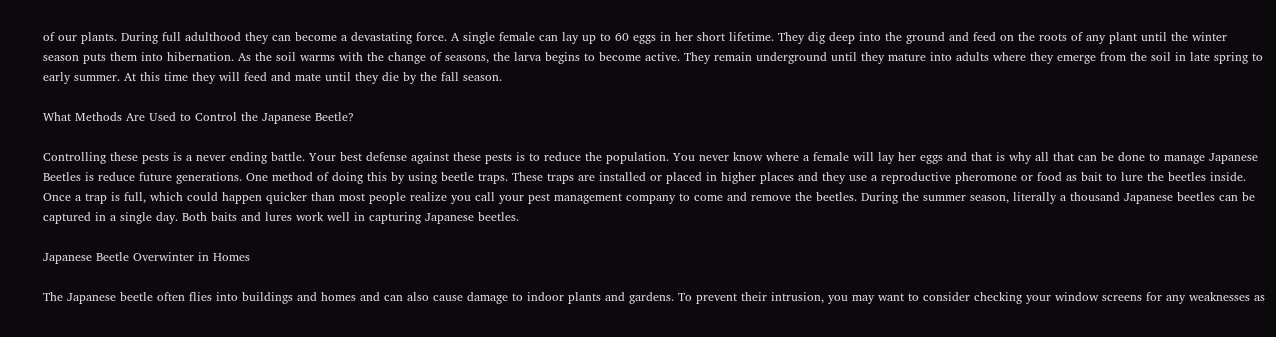of our plants. During full adulthood they can become a devastating force. A single female can lay up to 60 eggs in her short lifetime. They dig deep into the ground and feed on the roots of any plant until the winter season puts them into hibernation. As the soil warms with the change of seasons, the larva begins to become active. They remain underground until they mature into adults where they emerge from the soil in late spring to early summer. At this time they will feed and mate until they die by the fall season.

What Methods Are Used to Control the Japanese Beetle?

Controlling these pests is a never ending battle. Your best defense against these pests is to reduce the population. You never know where a female will lay her eggs and that is why all that can be done to manage Japanese Beetles is reduce future generations. One method of doing this by using beetle traps. These traps are installed or placed in higher places and they use a reproductive pheromone or food as bait to lure the beetles inside. Once a trap is full, which could happen quicker than most people realize you call your pest management company to come and remove the beetles. During the summer season, literally a thousand Japanese beetles can be captured in a single day. Both baits and lures work well in capturing Japanese beetles.

Japanese Beetle Overwinter in Homes

The Japanese beetle often flies into buildings and homes and can also cause damage to indoor plants and gardens. To prevent their intrusion, you may want to consider checking your window screens for any weaknesses as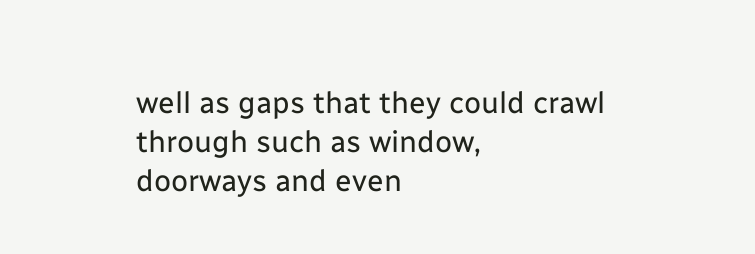well as gaps that they could crawl through such as window, doorways and even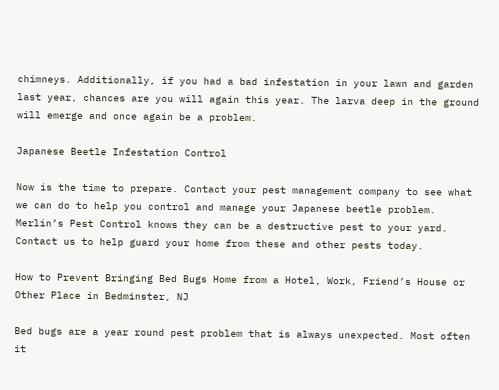chimneys. Additionally, if you had a bad infestation in your lawn and garden last year, chances are you will again this year. The larva deep in the ground will emerge and once again be a problem.

Japanese Beetle Infestation Control

Now is the time to prepare. Contact your pest management company to see what we can do to help you control and manage your Japanese beetle problem. Merlin’s Pest Control knows they can be a destructive pest to your yard. Contact us to help guard your home from these and other pests today.

How to Prevent Bringing Bed Bugs Home from a Hotel, Work, Friend’s House or Other Place in Bedminster, NJ

Bed bugs are a year round pest problem that is always unexpected. Most often it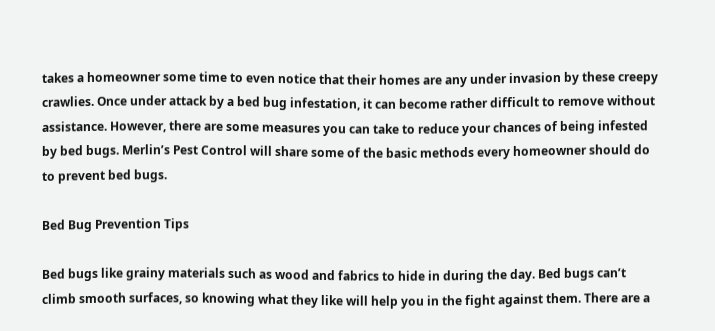takes a homeowner some time to even notice that their homes are any under invasion by these creepy crawlies. Once under attack by a bed bug infestation, it can become rather difficult to remove without assistance. However, there are some measures you can take to reduce your chances of being infested by bed bugs. Merlin’s Pest Control will share some of the basic methods every homeowner should do to prevent bed bugs.

Bed Bug Prevention Tips

Bed bugs like grainy materials such as wood and fabrics to hide in during the day. Bed bugs can’t climb smooth surfaces, so knowing what they like will help you in the fight against them. There are a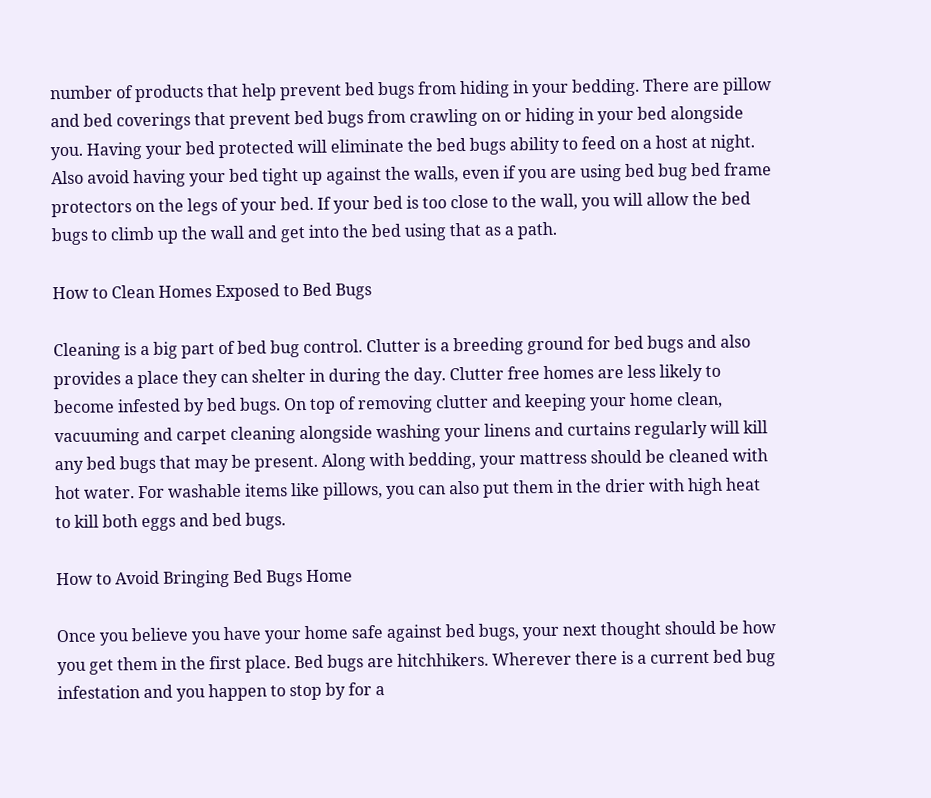number of products that help prevent bed bugs from hiding in your bedding. There are pillow and bed coverings that prevent bed bugs from crawling on or hiding in your bed alongside you. Having your bed protected will eliminate the bed bugs ability to feed on a host at night. Also avoid having your bed tight up against the walls, even if you are using bed bug bed frame protectors on the legs of your bed. If your bed is too close to the wall, you will allow the bed bugs to climb up the wall and get into the bed using that as a path.

How to Clean Homes Exposed to Bed Bugs

Cleaning is a big part of bed bug control. Clutter is a breeding ground for bed bugs and also provides a place they can shelter in during the day. Clutter free homes are less likely to become infested by bed bugs. On top of removing clutter and keeping your home clean, vacuuming and carpet cleaning alongside washing your linens and curtains regularly will kill any bed bugs that may be present. Along with bedding, your mattress should be cleaned with hot water. For washable items like pillows, you can also put them in the drier with high heat to kill both eggs and bed bugs.

How to Avoid Bringing Bed Bugs Home

Once you believe you have your home safe against bed bugs, your next thought should be how you get them in the first place. Bed bugs are hitchhikers. Wherever there is a current bed bug infestation and you happen to stop by for a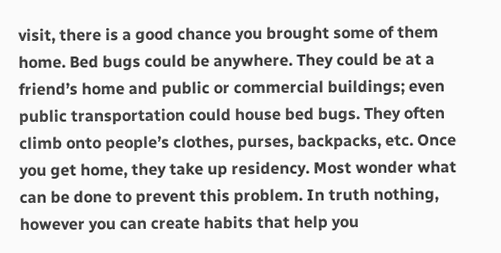visit, there is a good chance you brought some of them home. Bed bugs could be anywhere. They could be at a friend’s home and public or commercial buildings; even public transportation could house bed bugs. They often climb onto people’s clothes, purses, backpacks, etc. Once you get home, they take up residency. Most wonder what can be done to prevent this problem. In truth nothing, however you can create habits that help you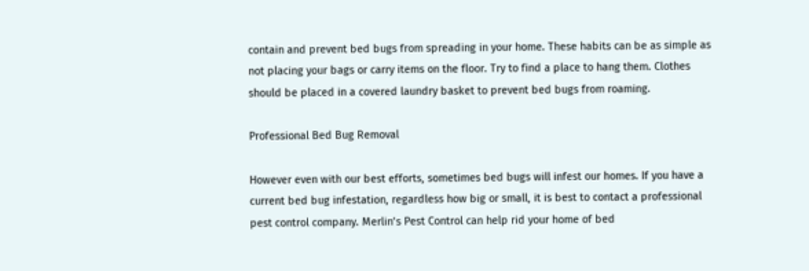contain and prevent bed bugs from spreading in your home. These habits can be as simple as not placing your bags or carry items on the floor. Try to find a place to hang them. Clothes should be placed in a covered laundry basket to prevent bed bugs from roaming.

Professional Bed Bug Removal

However even with our best efforts, sometimes bed bugs will infest our homes. If you have a current bed bug infestation, regardless how big or small, it is best to contact a professional pest control company. Merlin’s Pest Control can help rid your home of bed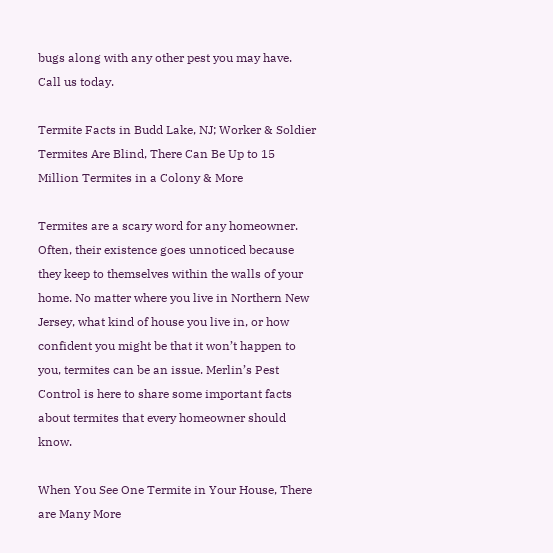bugs along with any other pest you may have. Call us today.

Termite Facts in Budd Lake, NJ; Worker & Soldier Termites Are Blind, There Can Be Up to 15 Million Termites in a Colony & More

Termites are a scary word for any homeowner. Often, their existence goes unnoticed because they keep to themselves within the walls of your home. No matter where you live in Northern New Jersey, what kind of house you live in, or how confident you might be that it won’t happen to you, termites can be an issue. Merlin’s Pest Control is here to share some important facts about termites that every homeowner should know.

When You See One Termite in Your House, There are Many More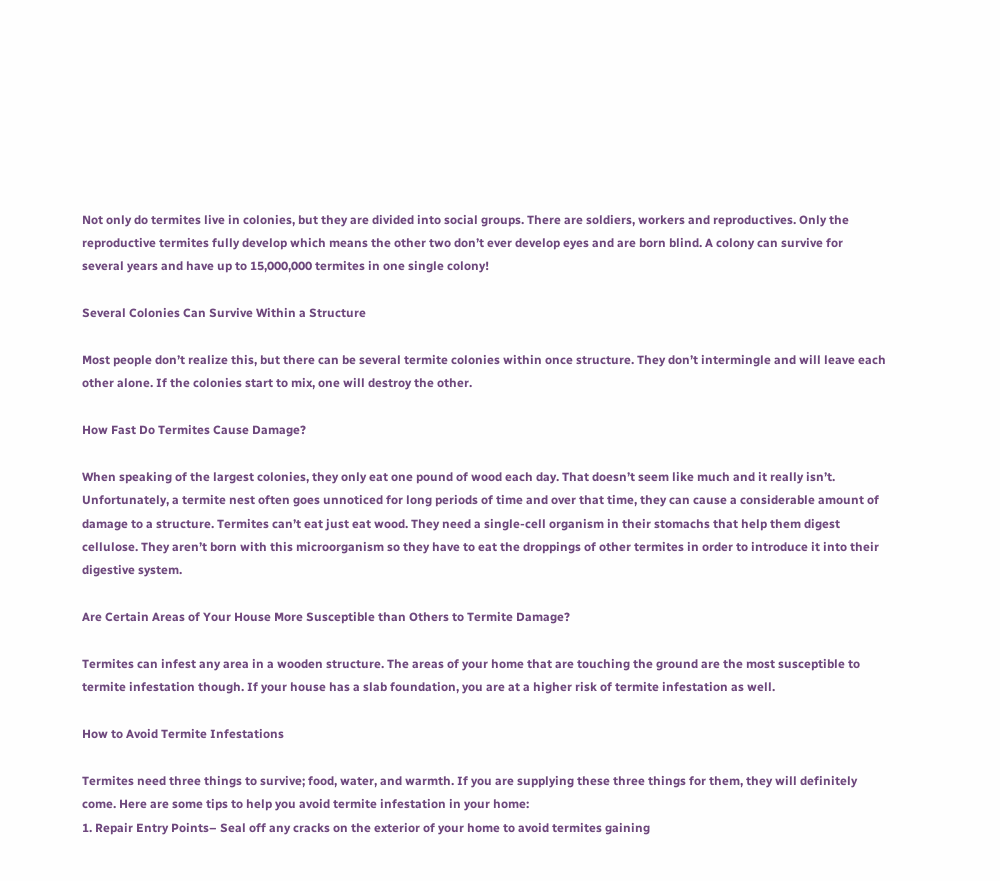Not only do termites live in colonies, but they are divided into social groups. There are soldiers, workers and reproductives. Only the reproductive termites fully develop which means the other two don’t ever develop eyes and are born blind. A colony can survive for several years and have up to 15,000,000 termites in one single colony!

Several Colonies Can Survive Within a Structure

Most people don’t realize this, but there can be several termite colonies within once structure. They don’t intermingle and will leave each other alone. If the colonies start to mix, one will destroy the other.

How Fast Do Termites Cause Damage?

When speaking of the largest colonies, they only eat one pound of wood each day. That doesn’t seem like much and it really isn’t. Unfortunately, a termite nest often goes unnoticed for long periods of time and over that time, they can cause a considerable amount of damage to a structure. Termites can’t eat just eat wood. They need a single-cell organism in their stomachs that help them digest cellulose. They aren’t born with this microorganism so they have to eat the droppings of other termites in order to introduce it into their digestive system.

Are Certain Areas of Your House More Susceptible than Others to Termite Damage?

Termites can infest any area in a wooden structure. The areas of your home that are touching the ground are the most susceptible to termite infestation though. If your house has a slab foundation, you are at a higher risk of termite infestation as well.

How to Avoid Termite Infestations

Termites need three things to survive; food, water, and warmth. If you are supplying these three things for them, they will definitely come. Here are some tips to help you avoid termite infestation in your home:
1. Repair Entry Points– Seal off any cracks on the exterior of your home to avoid termites gaining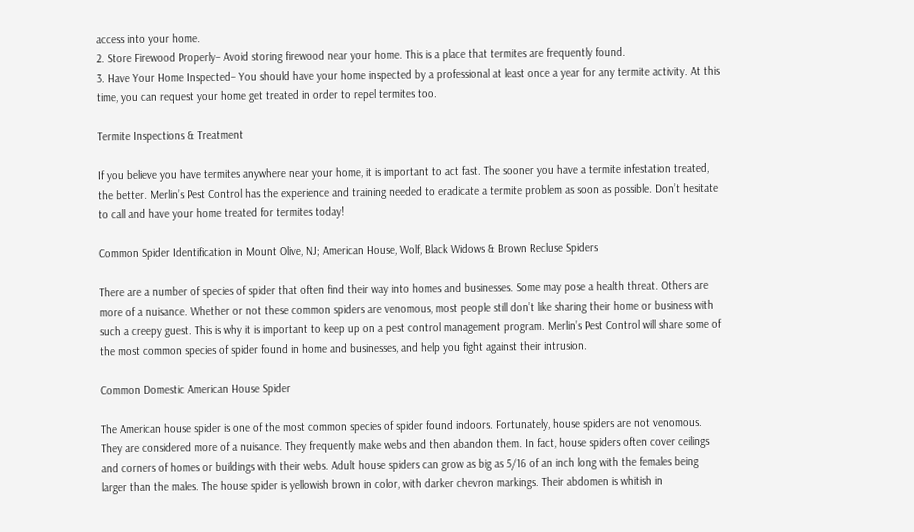access into your home.
2. Store Firewood Properly– Avoid storing firewood near your home. This is a place that termites are frequently found.
3. Have Your Home Inspected– You should have your home inspected by a professional at least once a year for any termite activity. At this time, you can request your home get treated in order to repel termites too.

Termite Inspections & Treatment

If you believe you have termites anywhere near your home, it is important to act fast. The sooner you have a termite infestation treated, the better. Merlin’s Pest Control has the experience and training needed to eradicate a termite problem as soon as possible. Don’t hesitate to call and have your home treated for termites today!

Common Spider Identification in Mount Olive, NJ; American House, Wolf, Black Widows & Brown Recluse Spiders

There are a number of species of spider that often find their way into homes and businesses. Some may pose a health threat. Others are more of a nuisance. Whether or not these common spiders are venomous, most people still don’t like sharing their home or business with such a creepy guest. This is why it is important to keep up on a pest control management program. Merlin’s Pest Control will share some of the most common species of spider found in home and businesses, and help you fight against their intrusion.

Common Domestic American House Spider

The American house spider is one of the most common species of spider found indoors. Fortunately, house spiders are not venomous. They are considered more of a nuisance. They frequently make webs and then abandon them. In fact, house spiders often cover ceilings and corners of homes or buildings with their webs. Adult house spiders can grow as big as 5/16 of an inch long with the females being larger than the males. The house spider is yellowish brown in color, with darker chevron markings. Their abdomen is whitish in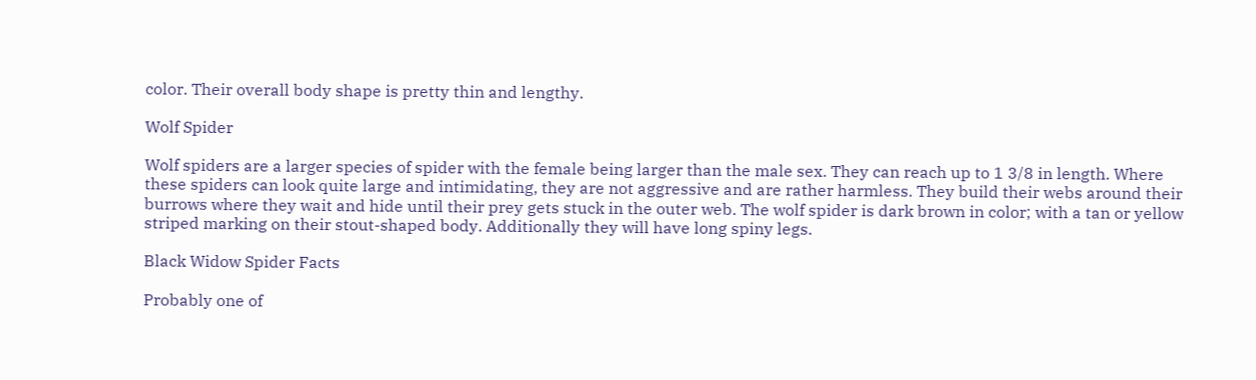color. Their overall body shape is pretty thin and lengthy.

Wolf Spider

Wolf spiders are a larger species of spider with the female being larger than the male sex. They can reach up to 1 3/8 in length. Where these spiders can look quite large and intimidating, they are not aggressive and are rather harmless. They build their webs around their burrows where they wait and hide until their prey gets stuck in the outer web. The wolf spider is dark brown in color; with a tan or yellow striped marking on their stout-shaped body. Additionally they will have long spiny legs.

Black Widow Spider Facts

Probably one of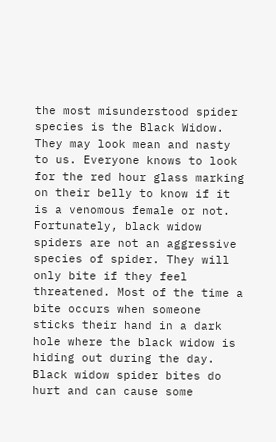the most misunderstood spider species is the Black Widow. They may look mean and nasty to us. Everyone knows to look for the red hour glass marking on their belly to know if it is a venomous female or not. Fortunately, black widow spiders are not an aggressive species of spider. They will only bite if they feel threatened. Most of the time a bite occurs when someone sticks their hand in a dark hole where the black widow is hiding out during the day. Black widow spider bites do hurt and can cause some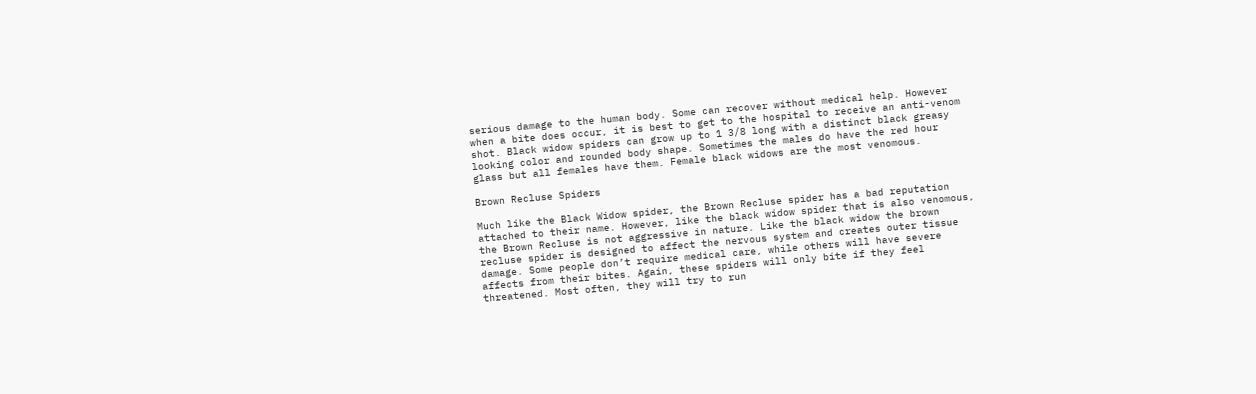serious damage to the human body. Some can recover without medical help. However when a bite does occur, it is best to get to the hospital to receive an anti-venom shot. Black widow spiders can grow up to 1 3/8 long with a distinct black greasy looking color and rounded body shape. Sometimes the males do have the red hour glass but all females have them. Female black widows are the most venomous.

Brown Recluse Spiders

Much like the Black Widow spider, the Brown Recluse spider has a bad reputation attached to their name. However, like the black widow spider that is also venomous, the Brown Recluse is not aggressive in nature. Like the black widow the brown recluse spider is designed to affect the nervous system and creates outer tissue damage. Some people don’t require medical care, while others will have severe affects from their bites. Again, these spiders will only bite if they feel threatened. Most often, they will try to run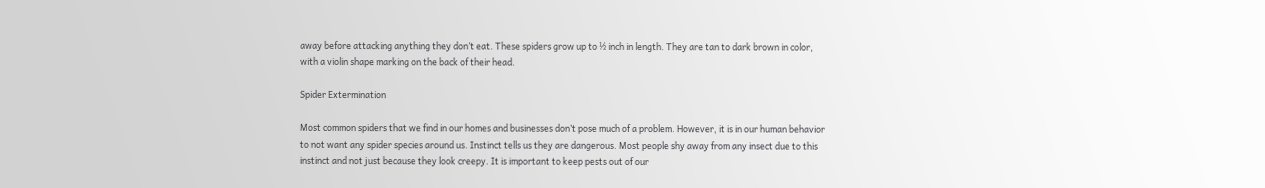away before attacking anything they don’t eat. These spiders grow up to ½ inch in length. They are tan to dark brown in color, with a violin shape marking on the back of their head.

Spider Extermination

Most common spiders that we find in our homes and businesses don’t pose much of a problem. However, it is in our human behavior to not want any spider species around us. Instinct tells us they are dangerous. Most people shy away from any insect due to this instinct and not just because they look creepy. It is important to keep pests out of our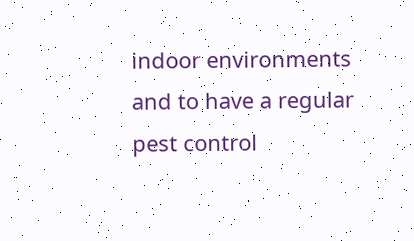indoor environments and to have a regular pest control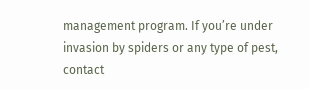management program. If you’re under invasion by spiders or any type of pest, contact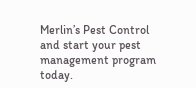Merlin’s Pest Control and start your pest management program today.